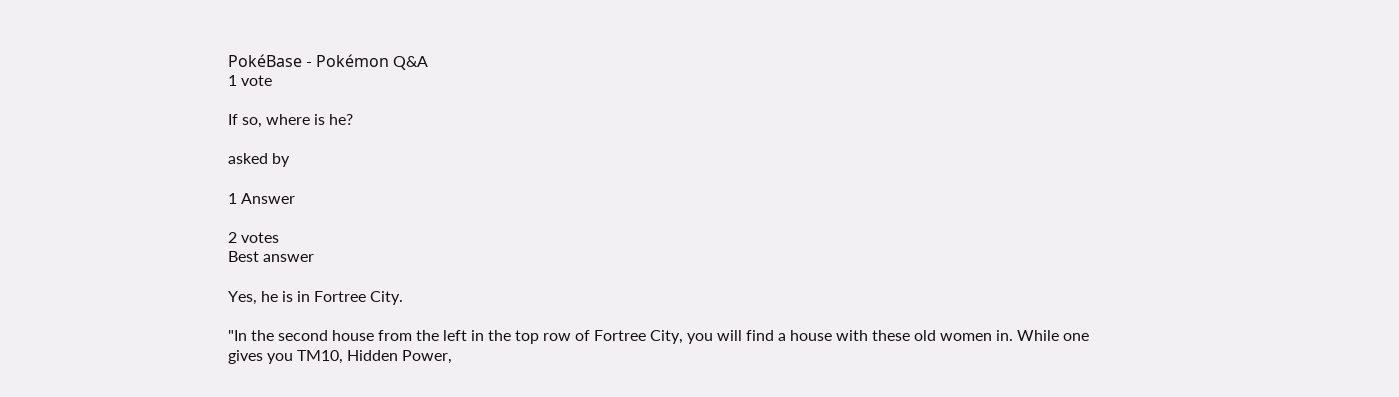PokéBase - Pokémon Q&A
1 vote

If so, where is he?

asked by

1 Answer

2 votes
Best answer

Yes, he is in Fortree City.

"In the second house from the left in the top row of Fortree City, you will find a house with these old women in. While one gives you TM10, Hidden Power,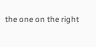the one on the right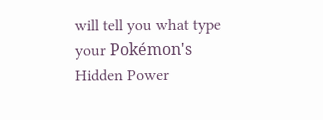will tell you what type your Pokémon's Hidden Power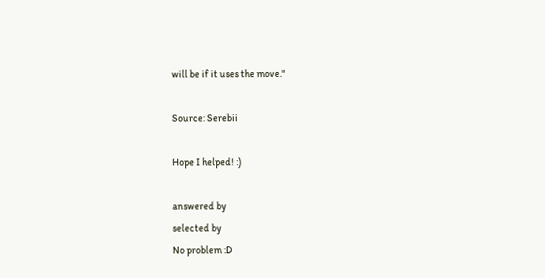will be if it uses the move."

Source: Serebii

Hope I helped! :)

answered by
selected by
No problem :D